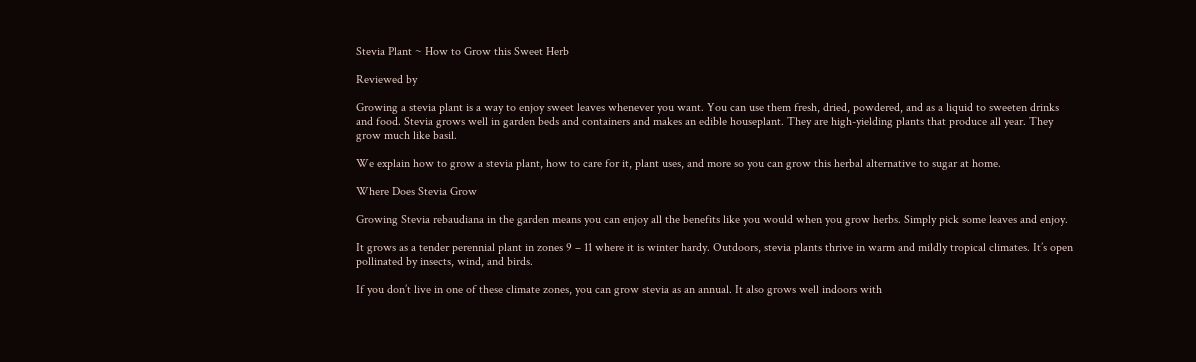Stevia Plant ~ How to Grow this Sweet Herb

Reviewed by

Growing a stevia plant is a way to enjoy sweet leaves whenever you want. You can use them fresh, dried, powdered, and as a liquid to sweeten drinks and food. Stevia grows well in garden beds and containers and makes an edible houseplant. They are high-yielding plants that produce all year. They grow much like basil.

We explain how to grow a stevia plant, how to care for it, plant uses, and more so you can grow this herbal alternative to sugar at home.

Where Does Stevia Grow

Growing Stevia rebaudiana in the garden means you can enjoy all the benefits like you would when you grow herbs. Simply pick some leaves and enjoy.

It grows as a tender perennial plant in zones 9 – 11 where it is winter hardy. Outdoors, stevia plants thrive in warm and mildly tropical climates. It’s open pollinated by insects, wind, and birds.

If you don’t live in one of these climate zones, you can grow stevia as an annual. It also grows well indoors with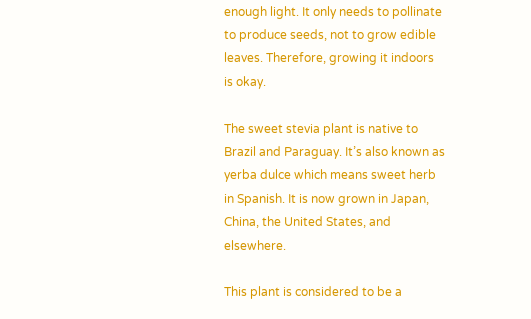enough light. It only needs to pollinate to produce seeds, not to grow edible leaves. Therefore, growing it indoors is okay.

The sweet stevia plant is native to Brazil and Paraguay. It’s also known as yerba dulce which means sweet herb in Spanish. It is now grown in Japan, China, the United States, and elsewhere.

This plant is considered to be a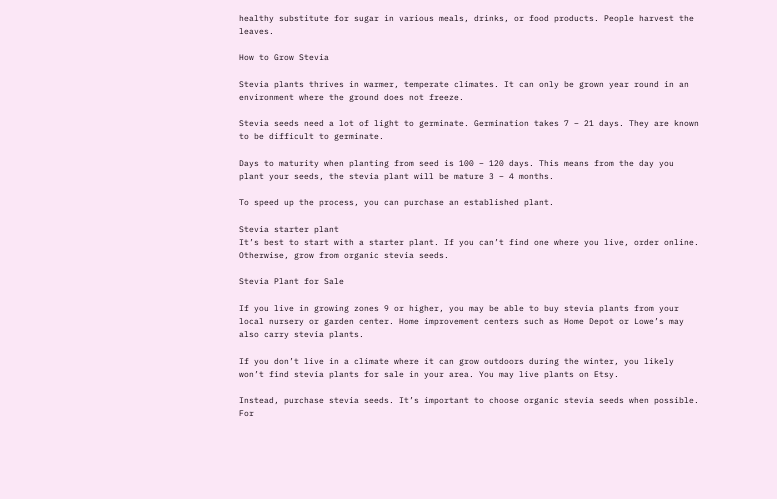healthy substitute for sugar in various meals, drinks, or food products. People harvest the leaves.

How to Grow Stevia

Stevia plants thrives in warmer, temperate climates. It can only be grown year round in an environment where the ground does not freeze.

Stevia seeds need a lot of light to germinate. Germination takes 7 – 21 days. They are known to be difficult to germinate.

Days to maturity when planting from seed is 100 – 120 days. This means from the day you plant your seeds, the stevia plant will be mature 3 – 4 months.

To speed up the process, you can purchase an established plant.

Stevia starter plant
It’s best to start with a starter plant. If you can’t find one where you live, order online. Otherwise, grow from organic stevia seeds.

Stevia Plant for Sale

If you live in growing zones 9 or higher, you may be able to buy stevia plants from your local nursery or garden center. Home improvement centers such as Home Depot or Lowe’s may also carry stevia plants.

If you don’t live in a climate where it can grow outdoors during the winter, you likely won’t find stevia plants for sale in your area. You may live plants on Etsy.

Instead, purchase stevia seeds. It’s important to choose organic stevia seeds when possible. For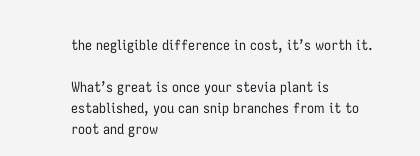the negligible difference in cost, it’s worth it.

What’s great is once your stevia plant is established, you can snip branches from it to root and grow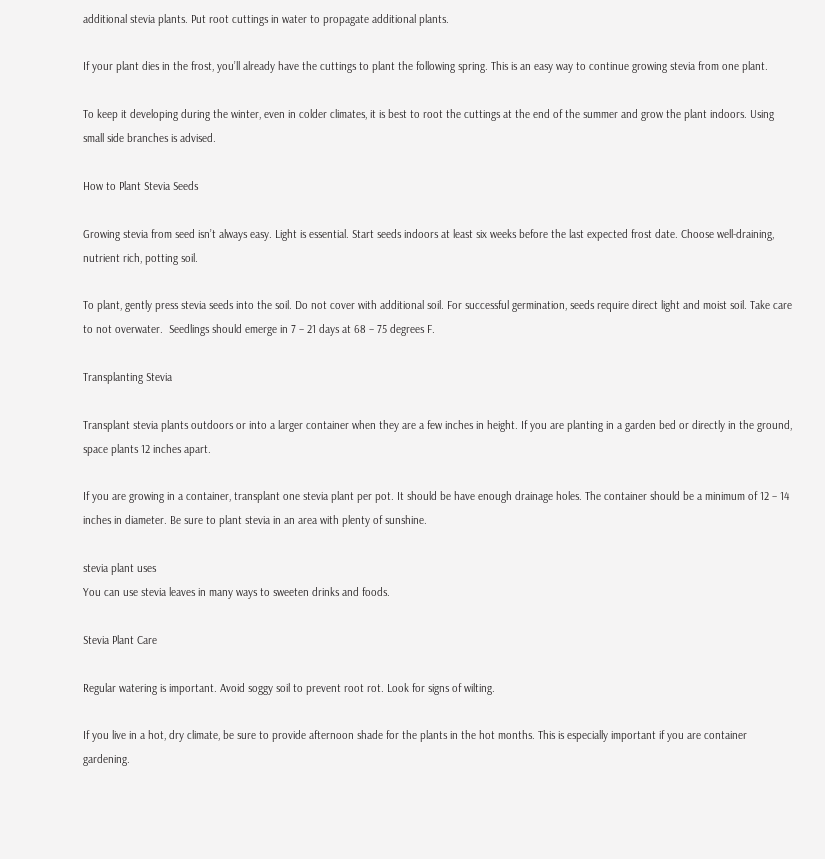additional stevia plants. Put root cuttings in water to propagate additional plants.

If your plant dies in the frost, you’ll already have the cuttings to plant the following spring. This is an easy way to continue growing stevia from one plant.

To keep it developing during the winter, even in colder climates, it is best to root the cuttings at the end of the summer and grow the plant indoors. Using small side branches is advised.

How to Plant Stevia Seeds

Growing stevia from seed isn’t always easy. Light is essential. Start seeds indoors at least six weeks before the last expected frost date. Choose well-draining, nutrient rich, potting soil.

To plant, gently press stevia seeds into the soil. Do not cover with additional soil. For successful germination, seeds require direct light and moist soil. Take care to not overwater.  Seedlings should emerge in 7 – 21 days at 68 – 75 degrees F.

Transplanting Stevia

Transplant stevia plants outdoors or into a larger container when they are a few inches in height. If you are planting in a garden bed or directly in the ground, space plants 12 inches apart.

If you are growing in a container, transplant one stevia plant per pot. It should be have enough drainage holes. The container should be a minimum of 12 – 14 inches in diameter. Be sure to plant stevia in an area with plenty of sunshine.

stevia plant uses
You can use stevia leaves in many ways to sweeten drinks and foods.

Stevia Plant Care

Regular watering is important. Avoid soggy soil to prevent root rot. Look for signs of wilting.

If you live in a hot, dry climate, be sure to provide afternoon shade for the plants in the hot months. This is especially important if you are container gardening.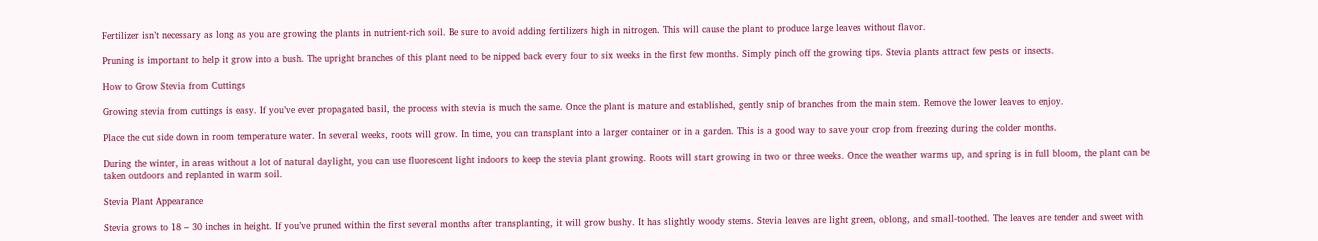Fertilizer isn’t necessary as long as you are growing the plants in nutrient-rich soil. Be sure to avoid adding fertilizers high in nitrogen. This will cause the plant to produce large leaves without flavor.

Pruning is important to help it grow into a bush. The upright branches of this plant need to be nipped back every four to six weeks in the first few months. Simply pinch off the growing tips. Stevia plants attract few pests or insects.

How to Grow Stevia from Cuttings

Growing stevia from cuttings is easy. If you’ve ever propagated basil, the process with stevia is much the same. Once the plant is mature and established, gently snip of branches from the main stem. Remove the lower leaves to enjoy.

Place the cut side down in room temperature water. In several weeks, roots will grow. In time, you can transplant into a larger container or in a garden. This is a good way to save your crop from freezing during the colder months.

During the winter, in areas without a lot of natural daylight, you can use fluorescent light indoors to keep the stevia plant growing. Roots will start growing in two or three weeks. Once the weather warms up, and spring is in full bloom, the plant can be taken outdoors and replanted in warm soil.

Stevia Plant Appearance

Stevia grows to 18 – 30 inches in height. If you’ve pruned within the first several months after transplanting, it will grow bushy. It has slightly woody stems. Stevia leaves are light green, oblong, and small-toothed. The leaves are tender and sweet with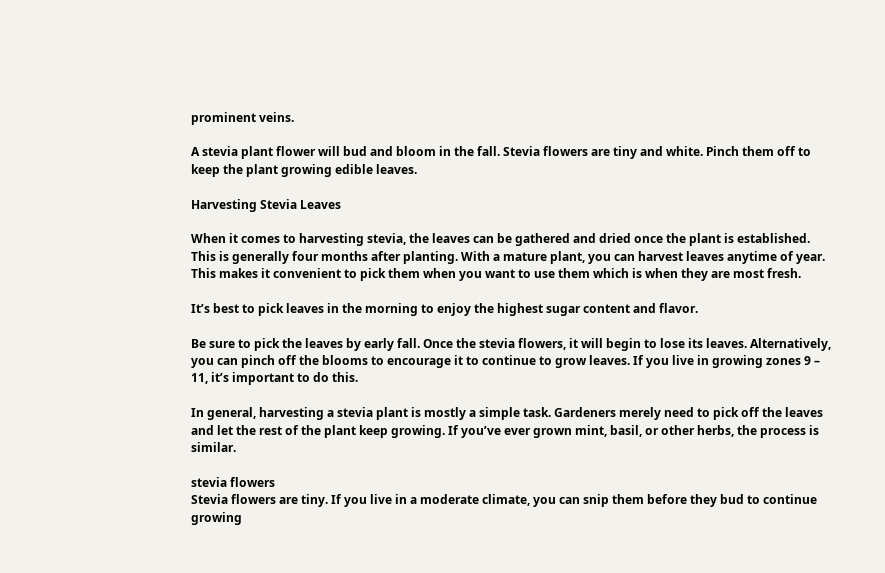prominent veins.

A stevia plant flower will bud and bloom in the fall. Stevia flowers are tiny and white. Pinch them off to keep the plant growing edible leaves.

Harvesting Stevia Leaves

When it comes to harvesting stevia, the leaves can be gathered and dried once the plant is established. This is generally four months after planting. With a mature plant, you can harvest leaves anytime of year. This makes it convenient to pick them when you want to use them which is when they are most fresh.

It’s best to pick leaves in the morning to enjoy the highest sugar content and flavor.

Be sure to pick the leaves by early fall. Once the stevia flowers, it will begin to lose its leaves. Alternatively, you can pinch off the blooms to encourage it to continue to grow leaves. If you live in growing zones 9 – 11, it’s important to do this.

In general, harvesting a stevia plant is mostly a simple task. Gardeners merely need to pick off the leaves and let the rest of the plant keep growing. If you’ve ever grown mint, basil, or other herbs, the process is similar.

stevia flowers
Stevia flowers are tiny. If you live in a moderate climate, you can snip them before they bud to continue growing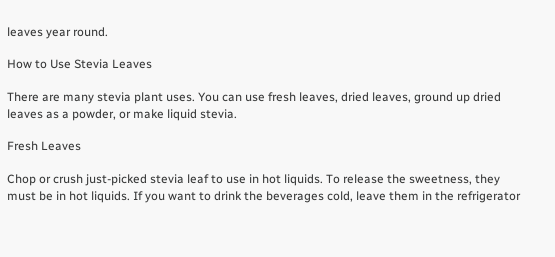leaves year round.

How to Use Stevia Leaves

There are many stevia plant uses. You can use fresh leaves, dried leaves, ground up dried leaves as a powder, or make liquid stevia.

Fresh Leaves

Chop or crush just-picked stevia leaf to use in hot liquids. To release the sweetness, they must be in hot liquids. If you want to drink the beverages cold, leave them in the refrigerator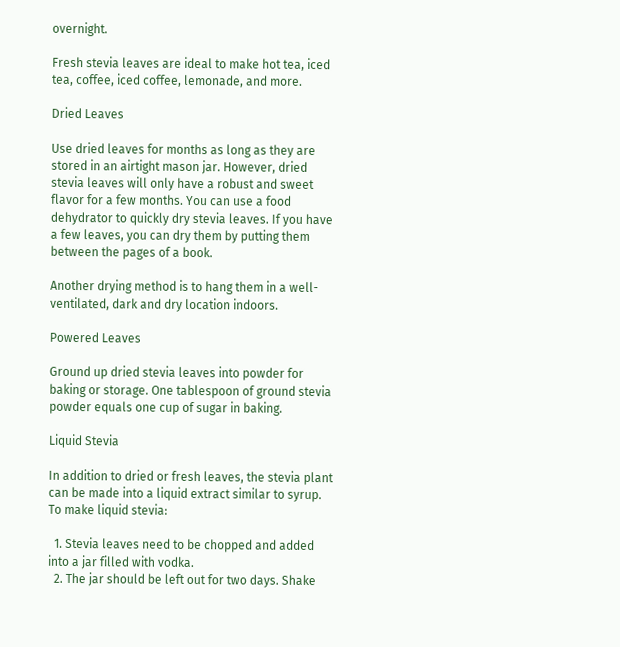overnight.

Fresh stevia leaves are ideal to make hot tea, iced tea, coffee, iced coffee, lemonade, and more.

Dried Leaves

Use dried leaves for months as long as they are stored in an airtight mason jar. However, dried stevia leaves will only have a robust and sweet flavor for a few months. You can use a food dehydrator to quickly dry stevia leaves. If you have a few leaves, you can dry them by putting them between the pages of a book.

Another drying method is to hang them in a well-ventilated, dark and dry location indoors.

Powered Leaves

Ground up dried stevia leaves into powder for baking or storage. One tablespoon of ground stevia powder equals one cup of sugar in baking.

Liquid Stevia

In addition to dried or fresh leaves, the stevia plant can be made into a liquid extract similar to syrup. To make liquid stevia:

  1. Stevia leaves need to be chopped and added into a jar filled with vodka.
  2. The jar should be left out for two days. Shake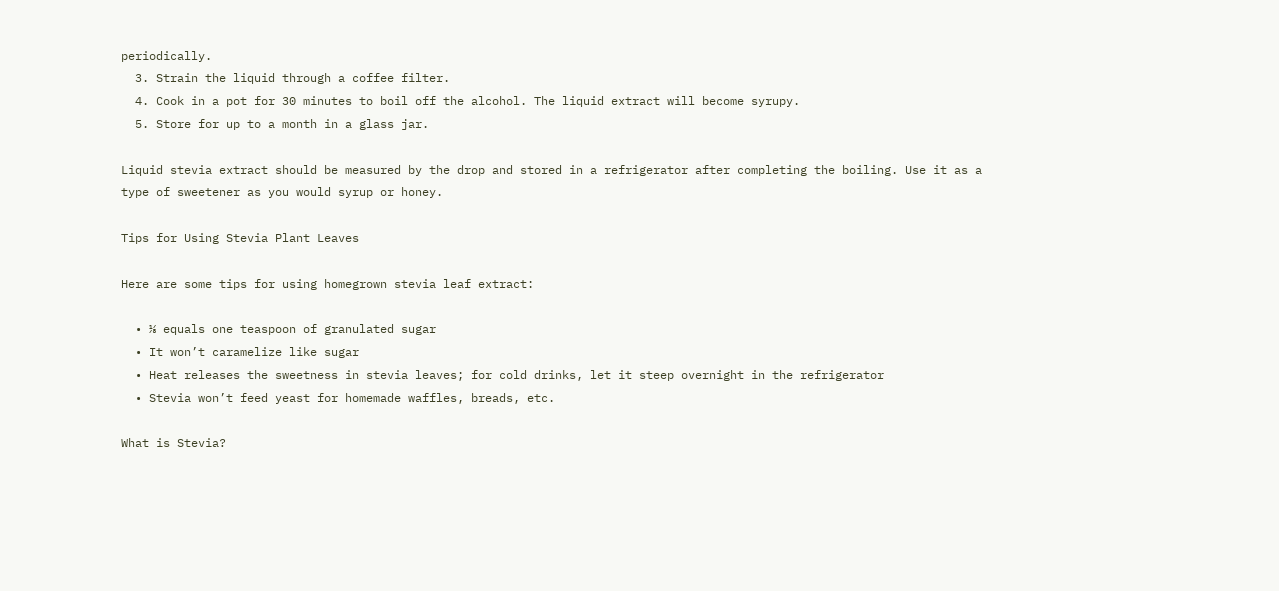periodically.
  3. Strain the liquid through a coffee filter.
  4. Cook in a pot for 30 minutes to boil off the alcohol. The liquid extract will become syrupy.
  5. Store for up to a month in a glass jar.

Liquid stevia extract should be measured by the drop and stored in a refrigerator after completing the boiling. Use it as a type of sweetener as you would syrup or honey.

Tips for Using Stevia Plant Leaves

Here are some tips for using homegrown stevia leaf extract:

  • ⅛ equals one teaspoon of granulated sugar
  • It won’t caramelize like sugar
  • Heat releases the sweetness in stevia leaves; for cold drinks, let it steep overnight in the refrigerator
  • Stevia won’t feed yeast for homemade waffles, breads, etc.

What is Stevia?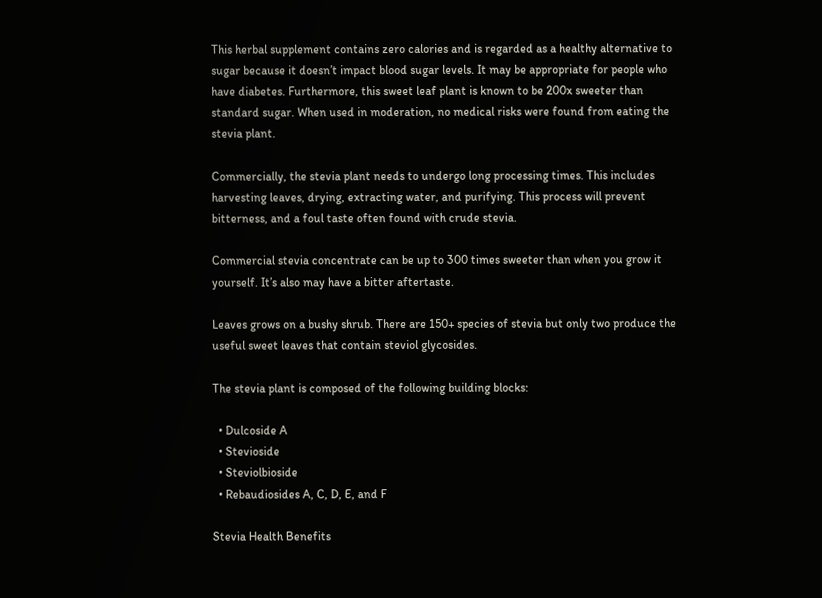This herbal supplement contains zero calories and is regarded as a healthy alternative to sugar because it doesn’t impact blood sugar levels. It may be appropriate for people who have diabetes. Furthermore, this sweet leaf plant is known to be 200x sweeter than standard sugar. When used in moderation, no medical risks were found from eating the stevia plant.

Commercially, the stevia plant needs to undergo long processing times. This includes harvesting leaves, drying, extracting water, and purifying. This process will prevent bitterness, and a foul taste often found with crude stevia.

Commercial stevia concentrate can be up to 300 times sweeter than when you grow it yourself. It’s also may have a bitter aftertaste.

Leaves grows on a bushy shrub. There are 150+ species of stevia but only two produce the useful sweet leaves that contain steviol glycosides.

The stevia plant is composed of the following building blocks:

  • Dulcoside A
  • Stevioside
  • Steviolbioside
  • Rebaudiosides A, C, D, E, and F

Stevia Health Benefits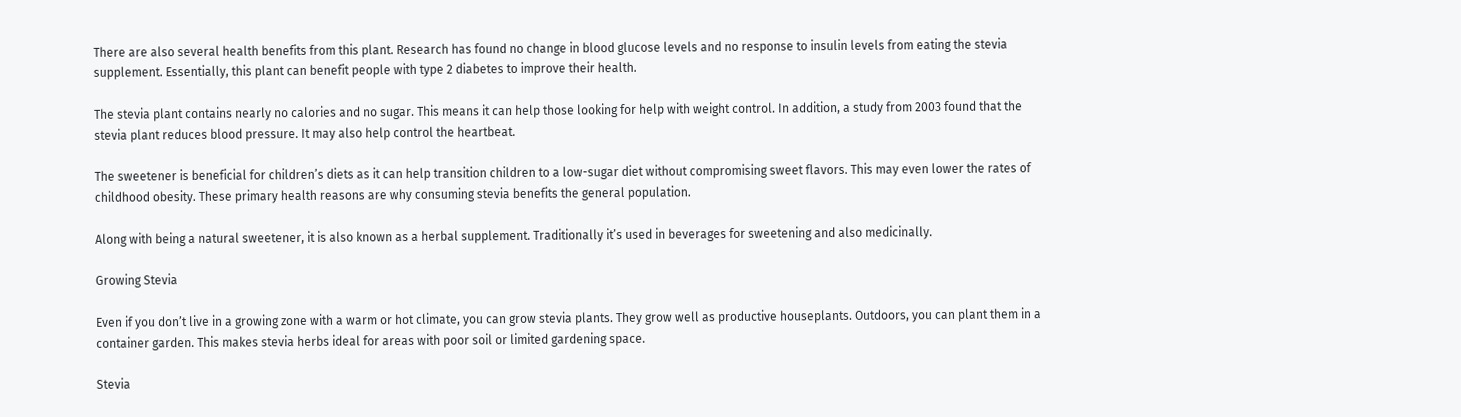There are also several health benefits from this plant. Research has found no change in blood glucose levels and no response to insulin levels from eating the stevia supplement. Essentially, this plant can benefit people with type 2 diabetes to improve their health.

The stevia plant contains nearly no calories and no sugar. This means it can help those looking for help with weight control. In addition, a study from 2003 found that the stevia plant reduces blood pressure. It may also help control the heartbeat.

The sweetener is beneficial for children’s diets as it can help transition children to a low-sugar diet without compromising sweet flavors. This may even lower the rates of childhood obesity. These primary health reasons are why consuming stevia benefits the general population.

Along with being a natural sweetener, it is also known as a herbal supplement. Traditionally it’s used in beverages for sweetening and also medicinally.

Growing Stevia

Even if you don’t live in a growing zone with a warm or hot climate, you can grow stevia plants. They grow well as productive houseplants. Outdoors, you can plant them in a container garden. This makes stevia herbs ideal for areas with poor soil or limited gardening space.

Stevia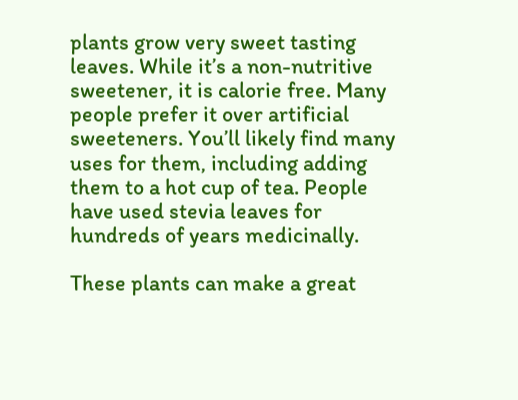plants grow very sweet tasting leaves. While it’s a non-nutritive sweetener, it is calorie free. Many people prefer it over artificial sweeteners. You’ll likely find many uses for them, including adding them to a hot cup of tea. People have used stevia leaves for hundreds of years medicinally.

These plants can make a great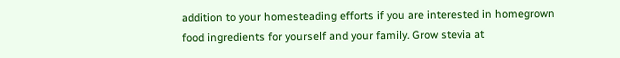addition to your homesteading efforts if you are interested in homegrown food ingredients for yourself and your family. Grow stevia at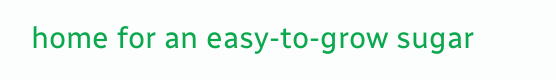home for an easy-to-grow sugar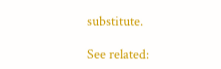substitute.

See related: